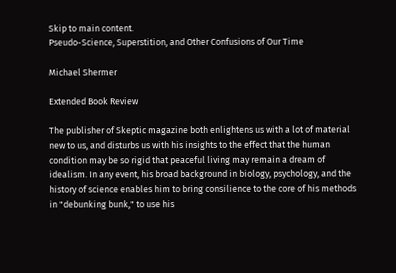Skip to main content.
Pseudo-Science, Superstition, and Other Confusions of Our Time

Michael Shermer

Extended Book Review

The publisher of Skeptic magazine both enlightens us with a lot of material new to us, and disturbs us with his insights to the effect that the human condition may be so rigid that peaceful living may remain a dream of idealism. In any event, his broad background in biology, psychology, and the history of science enables him to bring consilience to the core of his methods in "debunking bunk," to use his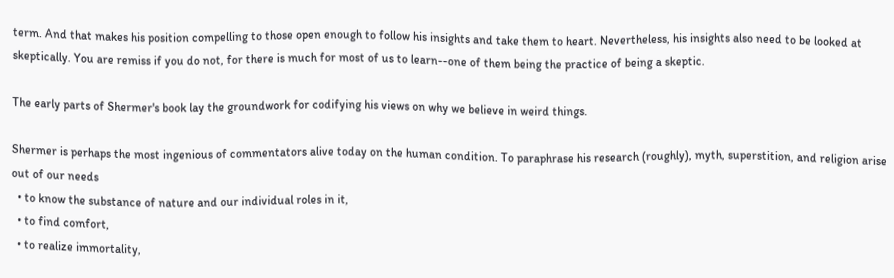term. And that makes his position compelling to those open enough to follow his insights and take them to heart. Nevertheless, his insights also need to be looked at skeptically. You are remiss if you do not, for there is much for most of us to learn--one of them being the practice of being a skeptic.

The early parts of Shermer's book lay the groundwork for codifying his views on why we believe in weird things.

Shermer is perhaps the most ingenious of commentators alive today on the human condition. To paraphrase his research (roughly), myth, superstition, and religion arise out of our needs
  • to know the substance of nature and our individual roles in it,
  • to find comfort,
  • to realize immortality,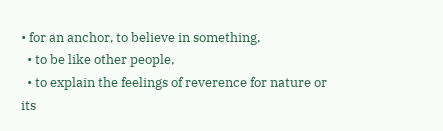• for an anchor, to believe in something,
  • to be like other people,
  • to explain the feelings of reverence for nature or its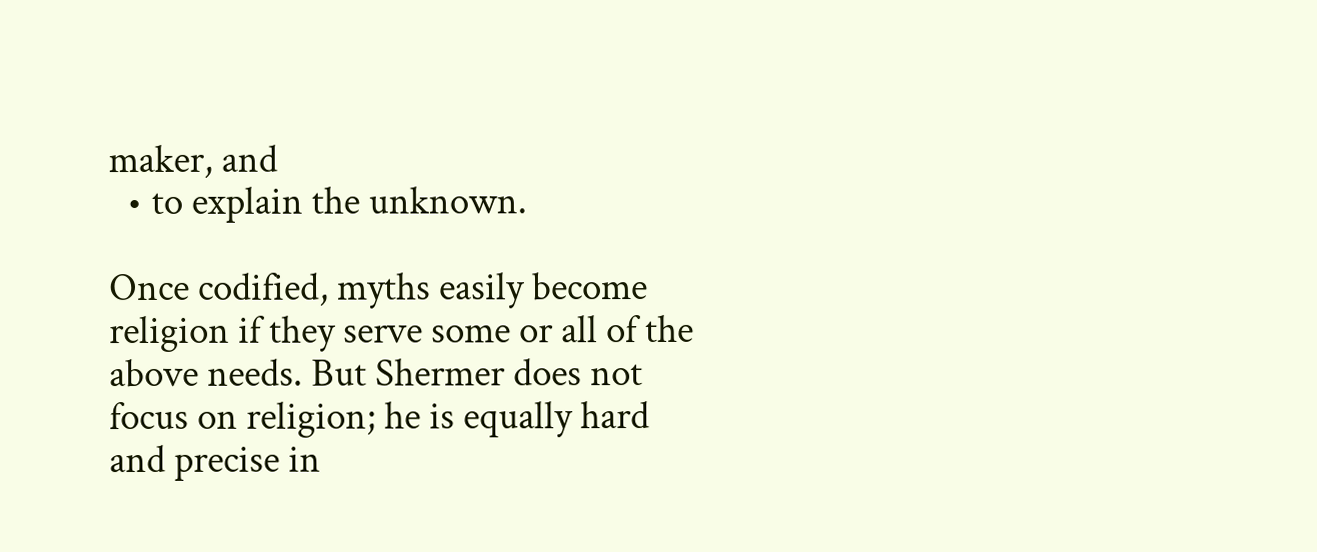maker, and
  • to explain the unknown.

Once codified, myths easily become religion if they serve some or all of the above needs. But Shermer does not focus on religion; he is equally hard and precise in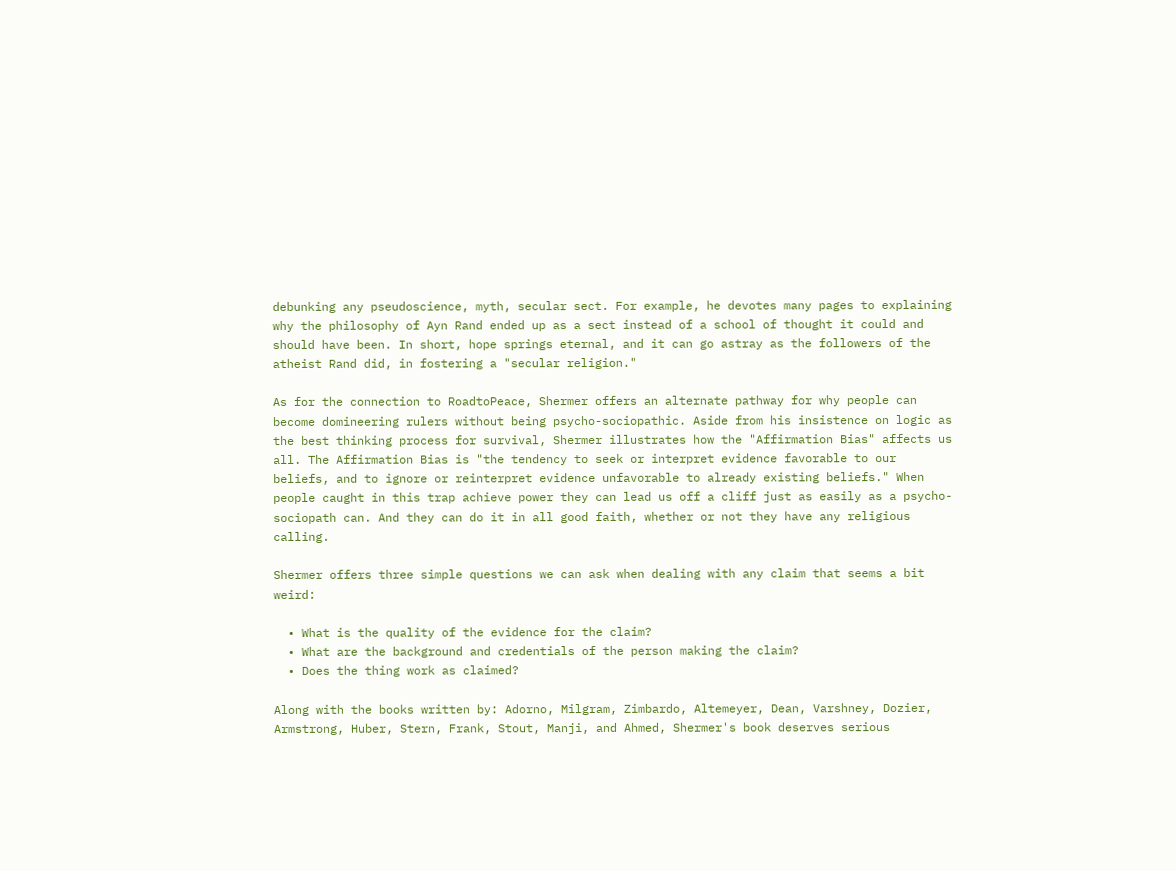debunking any pseudoscience, myth, secular sect. For example, he devotes many pages to explaining why the philosophy of Ayn Rand ended up as a sect instead of a school of thought it could and should have been. In short, hope springs eternal, and it can go astray as the followers of the atheist Rand did, in fostering a "secular religion."

As for the connection to RoadtoPeace, Shermer offers an alternate pathway for why people can become domineering rulers without being psycho-sociopathic. Aside from his insistence on logic as the best thinking process for survival, Shermer illustrates how the "Affirmation Bias" affects us all. The Affirmation Bias is "the tendency to seek or interpret evidence favorable to our beliefs, and to ignore or reinterpret evidence unfavorable to already existing beliefs." When people caught in this trap achieve power they can lead us off a cliff just as easily as a psycho-sociopath can. And they can do it in all good faith, whether or not they have any religious calling.

Shermer offers three simple questions we can ask when dealing with any claim that seems a bit weird:

  • What is the quality of the evidence for the claim?
  • What are the background and credentials of the person making the claim?
  • Does the thing work as claimed?

Along with the books written by: Adorno, Milgram, Zimbardo, Altemeyer, Dean, Varshney, Dozier, Armstrong, Huber, Stern, Frank, Stout, Manji, and Ahmed, Shermer's book deserves serious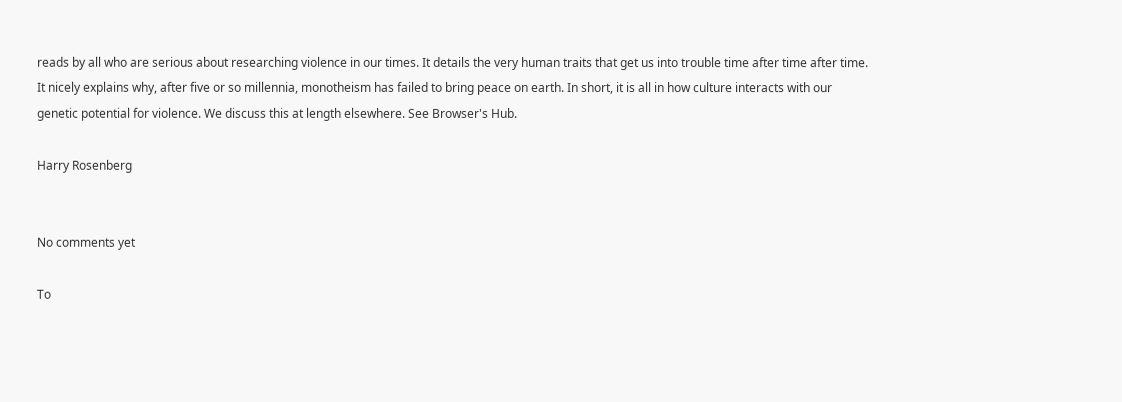reads by all who are serious about researching violence in our times. It details the very human traits that get us into trouble time after time after time. It nicely explains why, after five or so millennia, monotheism has failed to bring peace on earth. In short, it is all in how culture interacts with our genetic potential for violence. We discuss this at length elsewhere. See Browser's Hub.

Harry Rosenberg


No comments yet

To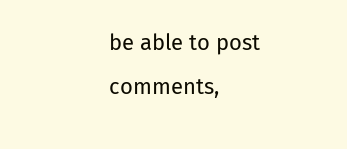be able to post comments,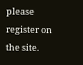please register on the site.